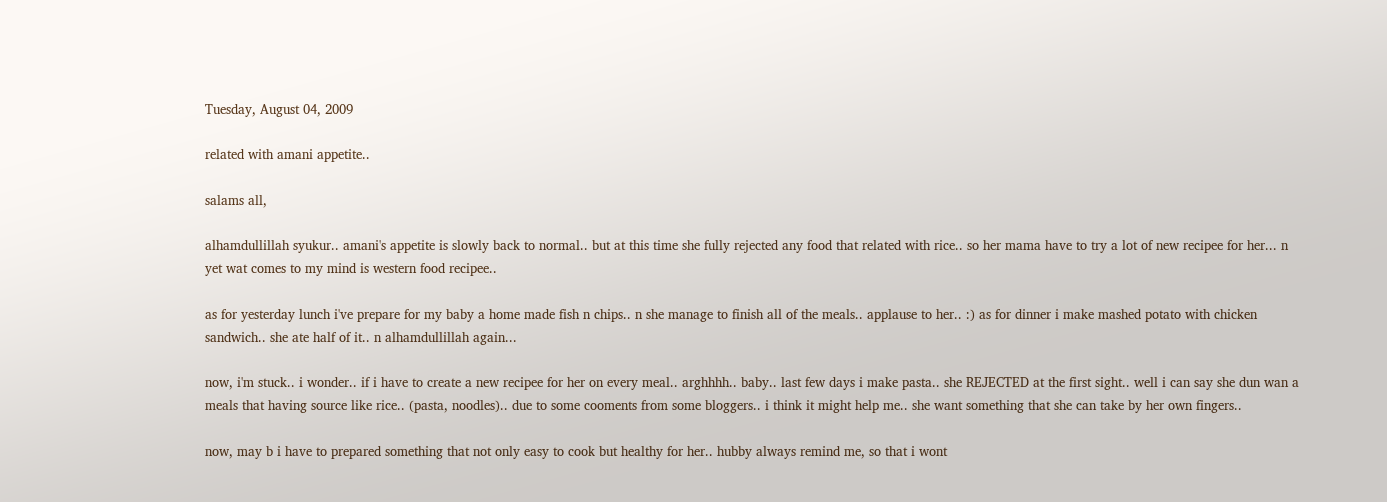Tuesday, August 04, 2009

related with amani appetite..

salams all,

alhamdullillah syukur.. amani's appetite is slowly back to normal.. but at this time she fully rejected any food that related with rice.. so her mama have to try a lot of new recipee for her... n yet wat comes to my mind is western food recipee..

as for yesterday lunch i've prepare for my baby a home made fish n chips.. n she manage to finish all of the meals.. applause to her.. :) as for dinner i make mashed potato with chicken sandwich.. she ate half of it.. n alhamdullillah again...

now, i'm stuck.. i wonder.. if i have to create a new recipee for her on every meal.. arghhhh.. baby.. last few days i make pasta.. she REJECTED at the first sight.. well i can say she dun wan a meals that having source like rice.. (pasta, noodles).. due to some cooments from some bloggers.. i think it might help me.. she want something that she can take by her own fingers..

now, may b i have to prepared something that not only easy to cook but healthy for her.. hubby always remind me, so that i wont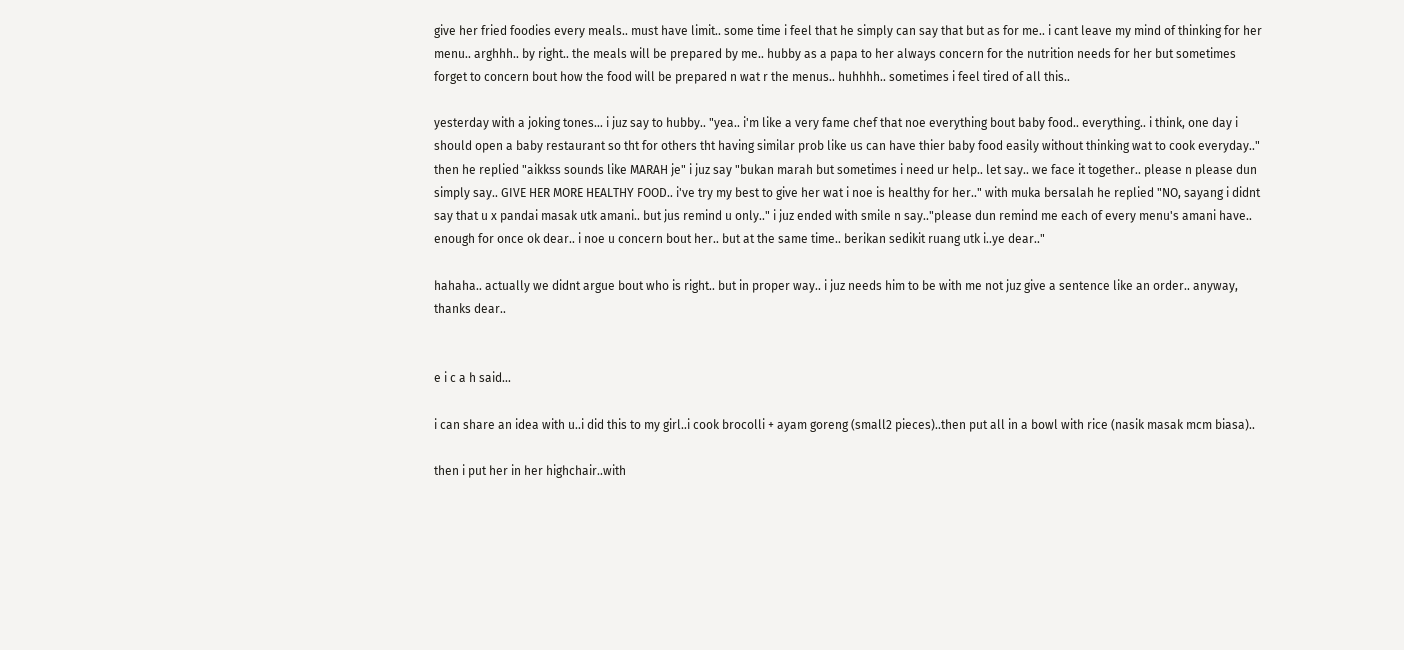give her fried foodies every meals.. must have limit.. some time i feel that he simply can say that but as for me.. i cant leave my mind of thinking for her menu.. arghhh.. by right.. the meals will be prepared by me.. hubby as a papa to her always concern for the nutrition needs for her but sometimes forget to concern bout how the food will be prepared n wat r the menus.. huhhhh.. sometimes i feel tired of all this..

yesterday with a joking tones... i juz say to hubby.. "yea.. i'm like a very fame chef that noe everything bout baby food.. everything.. i think, one day i should open a baby restaurant so tht for others tht having similar prob like us can have thier baby food easily without thinking wat to cook everyday.." then he replied "aikkss sounds like MARAH je" i juz say "bukan marah but sometimes i need ur help.. let say.. we face it together.. please n please dun simply say.. GIVE HER MORE HEALTHY FOOD.. i've try my best to give her wat i noe is healthy for her.." with muka bersalah he replied "NO, sayang i didnt say that u x pandai masak utk amani.. but jus remind u only.." i juz ended with smile n say.."please dun remind me each of every menu's amani have.. enough for once ok dear.. i noe u concern bout her.. but at the same time.. berikan sedikit ruang utk i..ye dear.."

hahaha.. actually we didnt argue bout who is right.. but in proper way.. i juz needs him to be with me not juz give a sentence like an order.. anyway, thanks dear..


e i c a h said...

i can share an idea with u..i did this to my girl..i cook brocolli + ayam goreng (small2 pieces)..then put all in a bowl with rice (nasik masak mcm biasa)..

then i put her in her highchair..with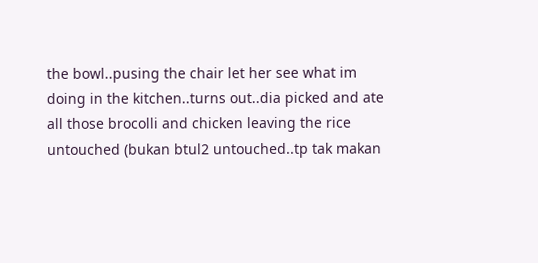the bowl..pusing the chair let her see what im doing in the kitchen..turns out..dia picked and ate all those brocolli and chicken leaving the rice untouched (bukan btul2 untouched..tp tak makan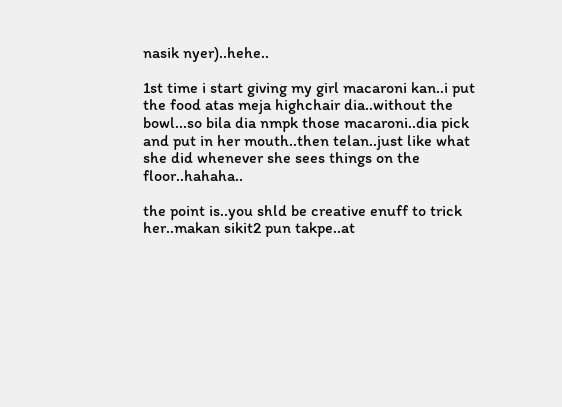nasik nyer)..hehe..

1st time i start giving my girl macaroni kan..i put the food atas meja highchair dia..without the bowl...so bila dia nmpk those macaroni..dia pick and put in her mouth..then telan..just like what she did whenever she sees things on the floor..hahaha..

the point is..you shld be creative enuff to trick her..makan sikit2 pun takpe..at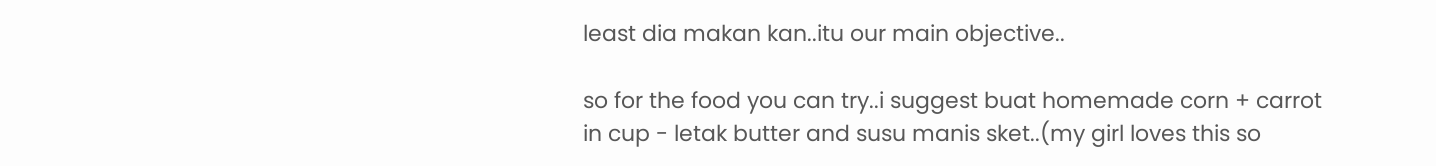least dia makan kan..itu our main objective..

so for the food you can try..i suggest buat homemade corn + carrot in cup - letak butter and susu manis sket..(my girl loves this so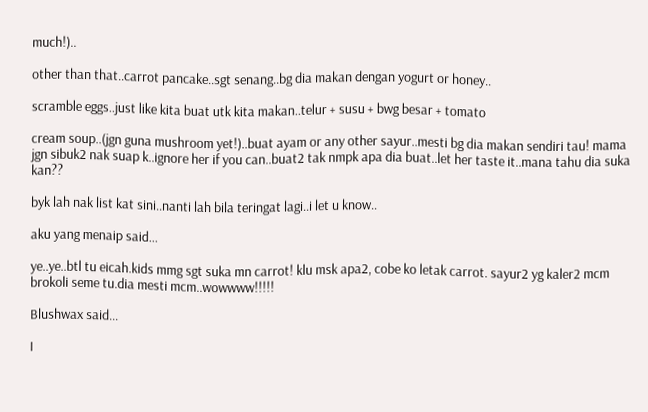much!)..

other than that..carrot pancake..sgt senang..bg dia makan dengan yogurt or honey..

scramble eggs..just like kita buat utk kita makan..telur + susu + bwg besar + tomato

cream soup..(jgn guna mushroom yet!)..buat ayam or any other sayur..mesti bg dia makan sendiri tau! mama jgn sibuk2 nak suap k..ignore her if you can..buat2 tak nmpk apa dia buat..let her taste it..mana tahu dia suka kan??

byk lah nak list kat sini..nanti lah bila teringat lagi..i let u know..

aku yang menaip said...

ye..ye..btl tu eicah.kids mmg sgt suka mn carrot! klu msk apa2, cobe ko letak carrot. sayur2 yg kaler2 mcm brokoli seme tu.dia mesti mcm..wowwww!!!!!

Blushwax said...

I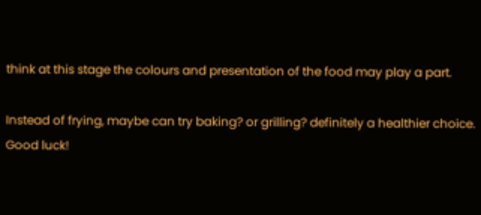think at this stage the colours and presentation of the food may play a part.

Instead of frying, maybe can try baking? or grilling? definitely a healthier choice.
Good luck!